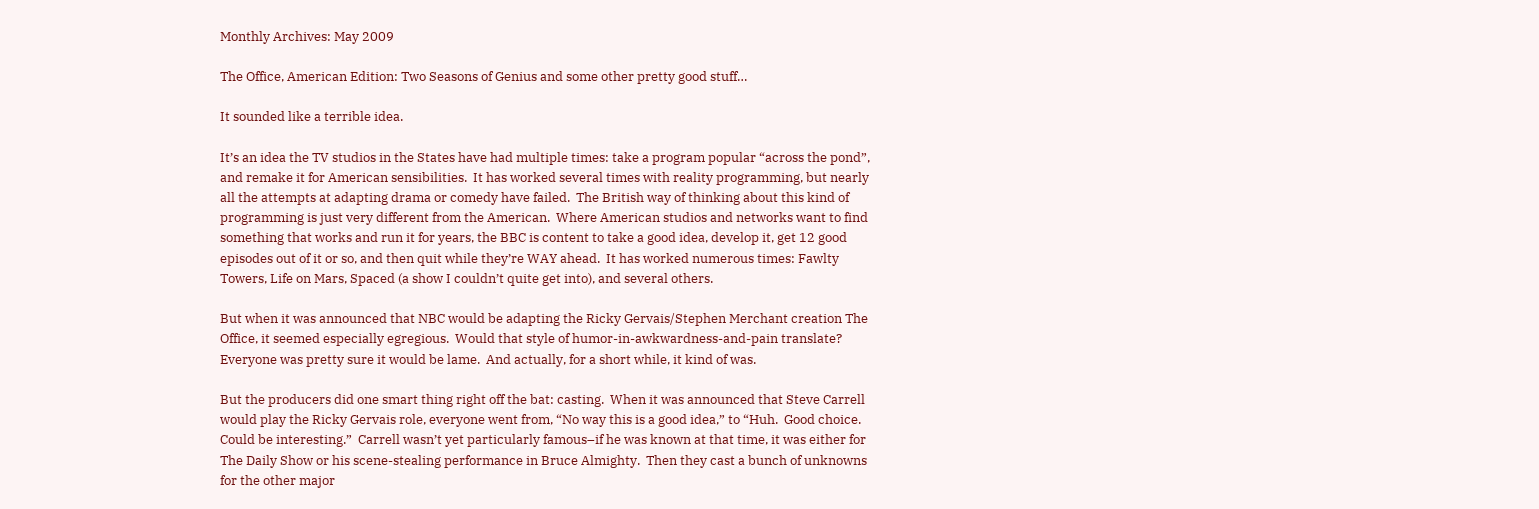Monthly Archives: May 2009

The Office, American Edition: Two Seasons of Genius and some other pretty good stuff…

It sounded like a terrible idea.

It’s an idea the TV studios in the States have had multiple times: take a program popular “across the pond”, and remake it for American sensibilities.  It has worked several times with reality programming, but nearly all the attempts at adapting drama or comedy have failed.  The British way of thinking about this kind of programming is just very different from the American.  Where American studios and networks want to find something that works and run it for years, the BBC is content to take a good idea, develop it, get 12 good episodes out of it or so, and then quit while they’re WAY ahead.  It has worked numerous times: Fawlty Towers, Life on Mars, Spaced (a show I couldn’t quite get into), and several others.

But when it was announced that NBC would be adapting the Ricky Gervais/Stephen Merchant creation The Office, it seemed especially egregious.  Would that style of humor-in-awkwardness-and-pain translate?  Everyone was pretty sure it would be lame.  And actually, for a short while, it kind of was.

But the producers did one smart thing right off the bat: casting.  When it was announced that Steve Carrell would play the Ricky Gervais role, everyone went from, “No way this is a good idea,” to “Huh.  Good choice.  Could be interesting.”  Carrell wasn’t yet particularly famous–if he was known at that time, it was either for The Daily Show or his scene-stealing performance in Bruce Almighty.  Then they cast a bunch of unknowns for the other major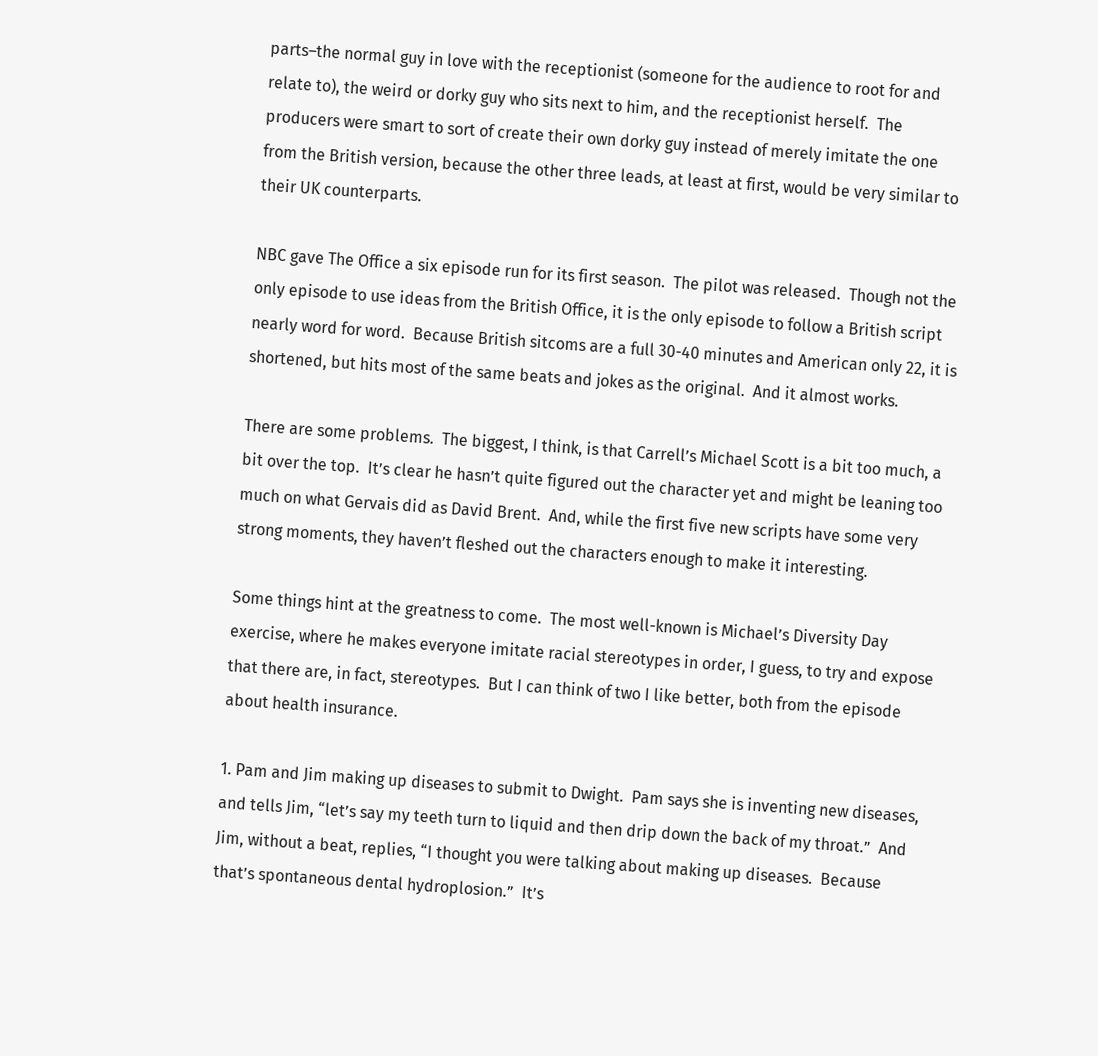parts–the normal guy in love with the receptionist (someone for the audience to root for and relate to), the weird or dorky guy who sits next to him, and the receptionist herself.  The  producers were smart to sort of create their own dorky guy instead of merely imitate the one from the British version, because the other three leads, at least at first, would be very similar to their UK counterparts.

NBC gave The Office a six episode run for its first season.  The pilot was released.  Though not the only episode to use ideas from the British Office, it is the only episode to follow a British script nearly word for word.  Because British sitcoms are a full 30-40 minutes and American only 22, it is shortened, but hits most of the same beats and jokes as the original.  And it almost works.

There are some problems.  The biggest, I think, is that Carrell’s Michael Scott is a bit too much, a bit over the top.  It’s clear he hasn’t quite figured out the character yet and might be leaning too much on what Gervais did as David Brent.  And, while the first five new scripts have some very strong moments, they haven’t fleshed out the characters enough to make it interesting.

Some things hint at the greatness to come.  The most well-known is Michael’s Diversity Day exercise, where he makes everyone imitate racial stereotypes in order, I guess, to try and expose that there are, in fact, stereotypes.  But I can think of two I like better, both from the episode about health insurance.

1. Pam and Jim making up diseases to submit to Dwight.  Pam says she is inventing new diseases, and tells Jim, “let’s say my teeth turn to liquid and then drip down the back of my throat.”  And Jim, without a beat, replies, “I thought you were talking about making up diseases.  Because that’s spontaneous dental hydroplosion.”  It’s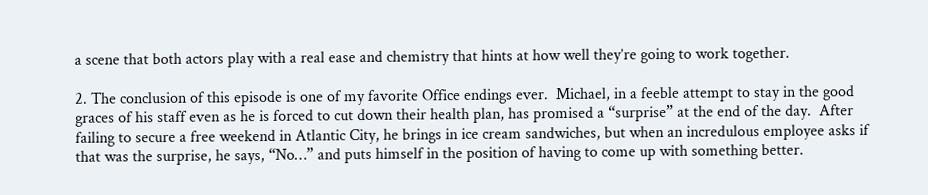a scene that both actors play with a real ease and chemistry that hints at how well they’re going to work together.

2. The conclusion of this episode is one of my favorite Office endings ever.  Michael, in a feeble attempt to stay in the good graces of his staff even as he is forced to cut down their health plan, has promised a “surprise” at the end of the day.  After failing to secure a free weekend in Atlantic City, he brings in ice cream sandwiches, but when an incredulous employee asks if that was the surprise, he says, “No…” and puts himself in the position of having to come up with something better.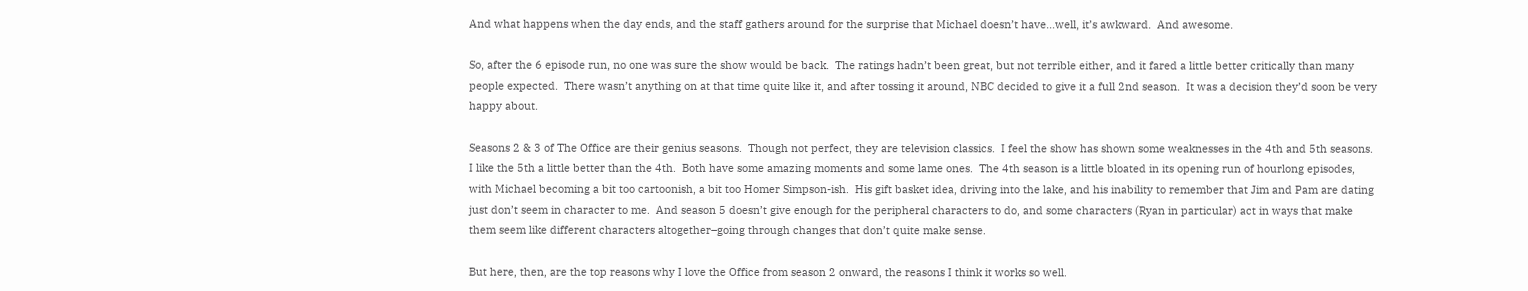And what happens when the day ends, and the staff gathers around for the surprise that Michael doesn’t have…well, it’s awkward.  And awesome.

So, after the 6 episode run, no one was sure the show would be back.  The ratings hadn’t been great, but not terrible either, and it fared a little better critically than many people expected.  There wasn’t anything on at that time quite like it, and after tossing it around, NBC decided to give it a full 2nd season.  It was a decision they’d soon be very happy about.

Seasons 2 & 3 of The Office are their genius seasons.  Though not perfect, they are television classics.  I feel the show has shown some weaknesses in the 4th and 5th seasons.  I like the 5th a little better than the 4th.  Both have some amazing moments and some lame ones.  The 4th season is a little bloated in its opening run of hourlong episodes, with Michael becoming a bit too cartoonish, a bit too Homer Simpson-ish.  His gift basket idea, driving into the lake, and his inability to remember that Jim and Pam are dating just don’t seem in character to me.  And season 5 doesn’t give enough for the peripheral characters to do, and some characters (Ryan in particular) act in ways that make them seem like different characters altogether–going through changes that don’t quite make sense.

But here, then, are the top reasons why I love the Office from season 2 onward, the reasons I think it works so well.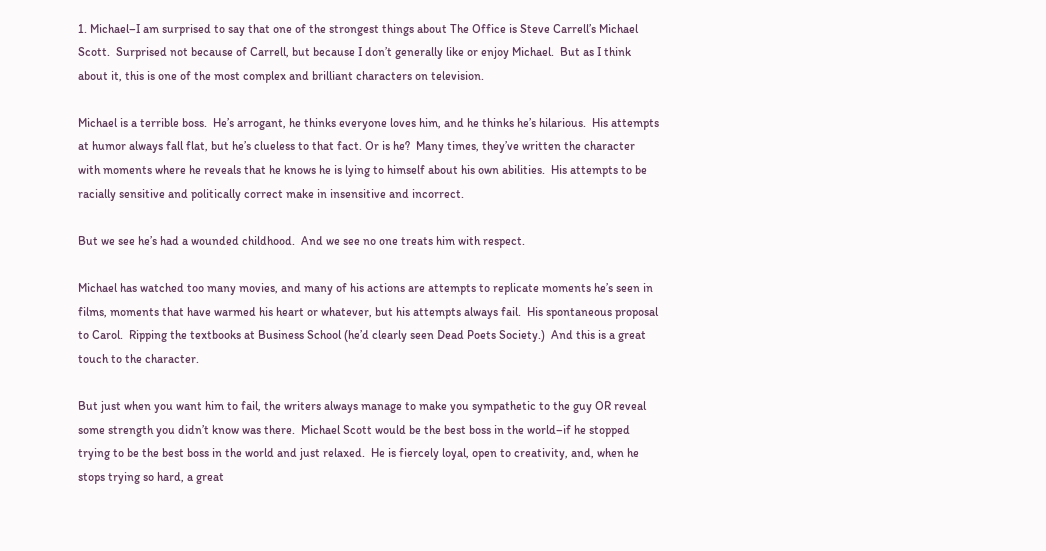1. Michael–I am surprised to say that one of the strongest things about The Office is Steve Carrell’s Michael Scott.  Surprised not because of Carrell, but because I don’t generally like or enjoy Michael.  But as I think about it, this is one of the most complex and brilliant characters on television.

Michael is a terrible boss.  He’s arrogant, he thinks everyone loves him, and he thinks he’s hilarious.  His attempts at humor always fall flat, but he’s clueless to that fact. Or is he?  Many times, they’ve written the character with moments where he reveals that he knows he is lying to himself about his own abilities.  His attempts to be racially sensitive and politically correct make in insensitive and incorrect.

But we see he’s had a wounded childhood.  And we see no one treats him with respect.

Michael has watched too many movies, and many of his actions are attempts to replicate moments he’s seen in films, moments that have warmed his heart or whatever, but his attempts always fail.  His spontaneous proposal to Carol.  Ripping the textbooks at Business School (he’d clearly seen Dead Poets Society.)  And this is a great touch to the character.

But just when you want him to fail, the writers always manage to make you sympathetic to the guy OR reveal some strength you didn’t know was there.  Michael Scott would be the best boss in the world–if he stopped trying to be the best boss in the world and just relaxed.  He is fiercely loyal, open to creativity, and, when he stops trying so hard, a great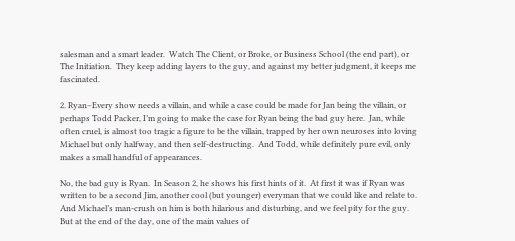salesman and a smart leader.  Watch The Client, or Broke, or Business School (the end part), or The Initiation.  They keep adding layers to the guy, and against my better judgment, it keeps me fascinated.

2. Ryan–Every show needs a villain, and while a case could be made for Jan being the villain, or perhaps Todd Packer, I’m going to make the case for Ryan being the bad guy here.  Jan, while often cruel, is almost too tragic a figure to be the villain, trapped by her own neuroses into loving Michael but only halfway, and then self-destructing.  And Todd, while definitely pure evil, only makes a small handful of appearances.

No, the bad guy is Ryan.  In Season 2, he shows his first hints of it.  At first it was if Ryan was written to be a second Jim, another cool (but younger) everyman that we could like and relate to.  And Michael’s man-crush on him is both hilarious and disturbing, and we feel pity for the guy.  But at the end of the day, one of the main values of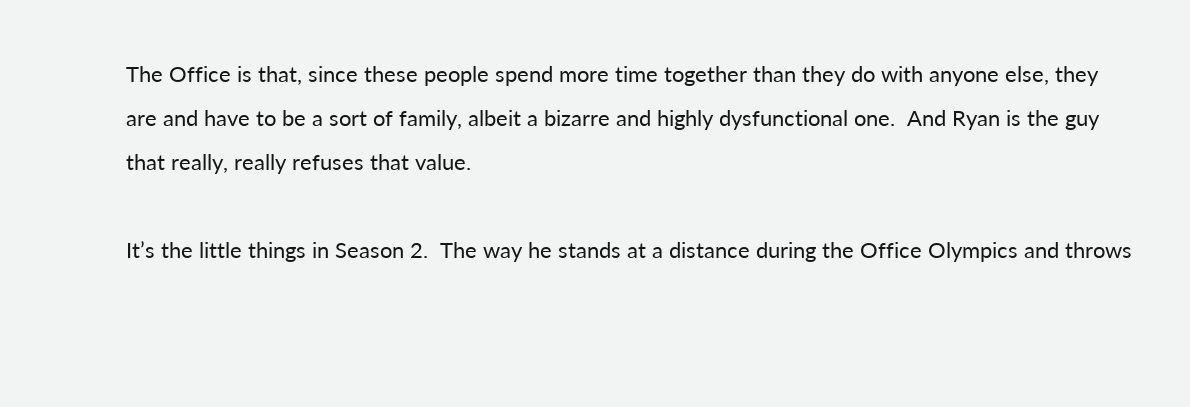The Office is that, since these people spend more time together than they do with anyone else, they are and have to be a sort of family, albeit a bizarre and highly dysfunctional one.  And Ryan is the guy that really, really refuses that value.

It’s the little things in Season 2.  The way he stands at a distance during the Office Olympics and throws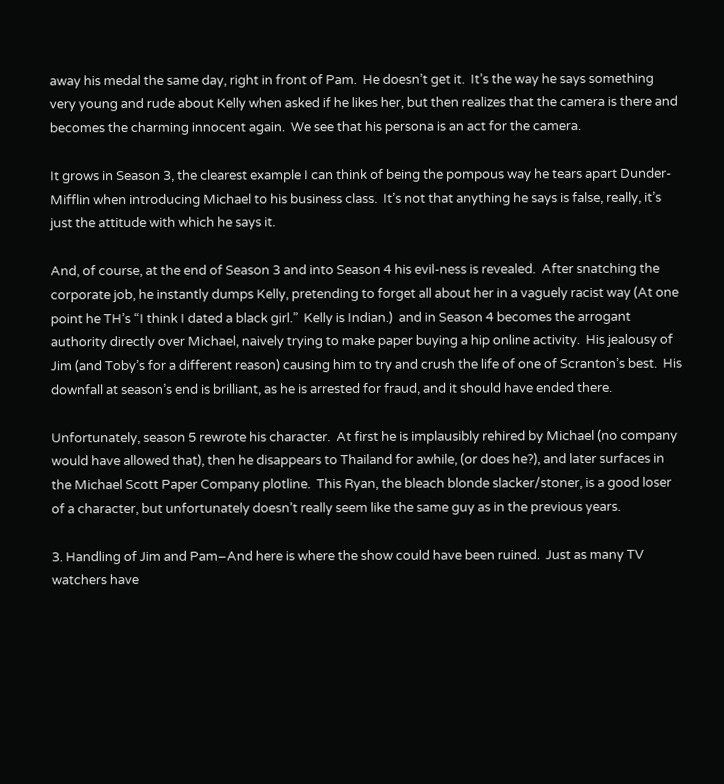away his medal the same day, right in front of Pam.  He doesn’t get it.  It’s the way he says something very young and rude about Kelly when asked if he likes her, but then realizes that the camera is there and becomes the charming innocent again.  We see that his persona is an act for the camera.

It grows in Season 3, the clearest example I can think of being the pompous way he tears apart Dunder-Mifflin when introducing Michael to his business class.  It’s not that anything he says is false, really, it’s just the attitude with which he says it.

And, of course, at the end of Season 3 and into Season 4 his evil-ness is revealed.  After snatching the corporate job, he instantly dumps Kelly, pretending to forget all about her in a vaguely racist way (At one point he TH’s “I think I dated a black girl.”  Kelly is Indian.)  and in Season 4 becomes the arrogant authority directly over Michael, naively trying to make paper buying a hip online activity.  His jealousy of Jim (and Toby’s for a different reason) causing him to try and crush the life of one of Scranton’s best.  His downfall at season’s end is brilliant, as he is arrested for fraud, and it should have ended there.

Unfortunately, season 5 rewrote his character.  At first he is implausibly rehired by Michael (no company would have allowed that), then he disappears to Thailand for awhile, (or does he?), and later surfaces in the Michael Scott Paper Company plotline.  This Ryan, the bleach blonde slacker/stoner, is a good loser of a character, but unfortunately doesn’t really seem like the same guy as in the previous years.

3. Handling of Jim and Pam–And here is where the show could have been ruined.  Just as many TV watchers have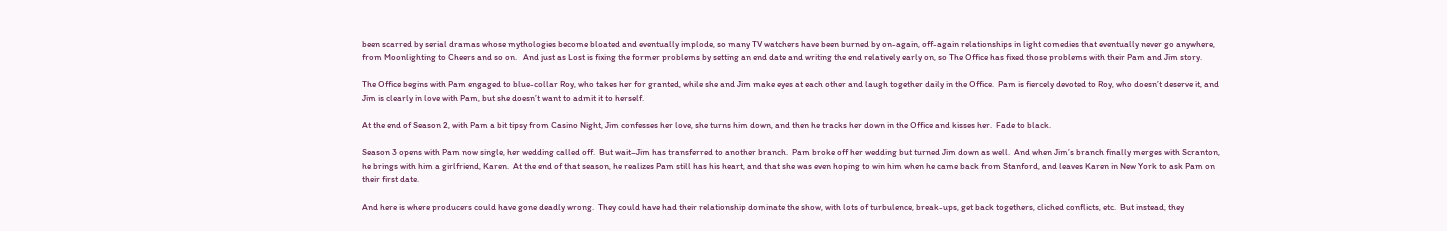been scarred by serial dramas whose mythologies become bloated and eventually implode, so many TV watchers have been burned by on-again, off-again relationships in light comedies that eventually never go anywhere, from Moonlighting to Cheers and so on.   And just as Lost is fixing the former problems by setting an end date and writing the end relatively early on, so The Office has fixed those problems with their Pam and Jim story.

The Office begins with Pam engaged to blue-collar Roy, who takes her for granted, while she and Jim make eyes at each other and laugh together daily in the Office.  Pam is fiercely devoted to Roy, who doesn’t deserve it, and Jim is clearly in love with Pam, but she doesn’t want to admit it to herself.

At the end of Season 2, with Pam a bit tipsy from Casino Night, Jim confesses her love, she turns him down, and then he tracks her down in the Office and kisses her.  Fade to black.

Season 3 opens with Pam now single, her wedding called off.  But wait–Jim has transferred to another branch.  Pam broke off her wedding but turned Jim down as well.  And when Jim’s branch finally merges with Scranton, he brings with him a girlfriend, Karen.  At the end of that season, he realizes Pam still has his heart, and that she was even hoping to win him when he came back from Stanford, and leaves Karen in New York to ask Pam on their first date.

And here is where producers could have gone deadly wrong.  They could have had their relationship dominate the show, with lots of turbulence, break-ups, get back togethers, cliched conflicts, etc.  But instead, they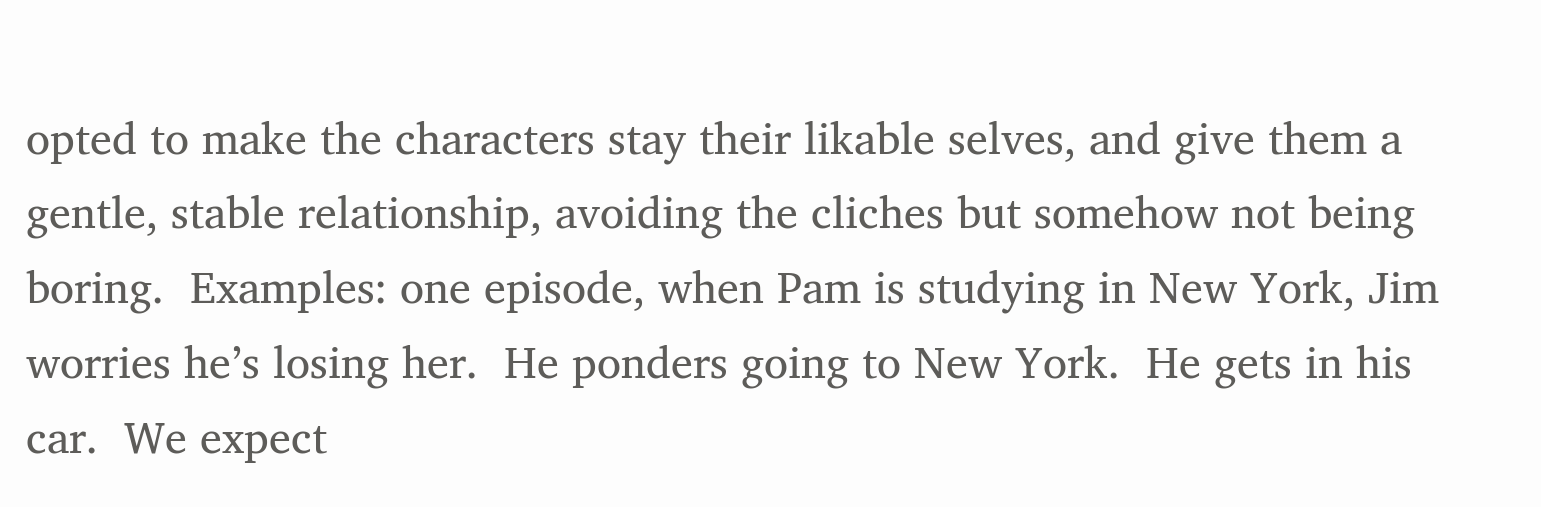opted to make the characters stay their likable selves, and give them a gentle, stable relationship, avoiding the cliches but somehow not being boring.  Examples: one episode, when Pam is studying in New York, Jim worries he’s losing her.  He ponders going to New York.  He gets in his car.  We expect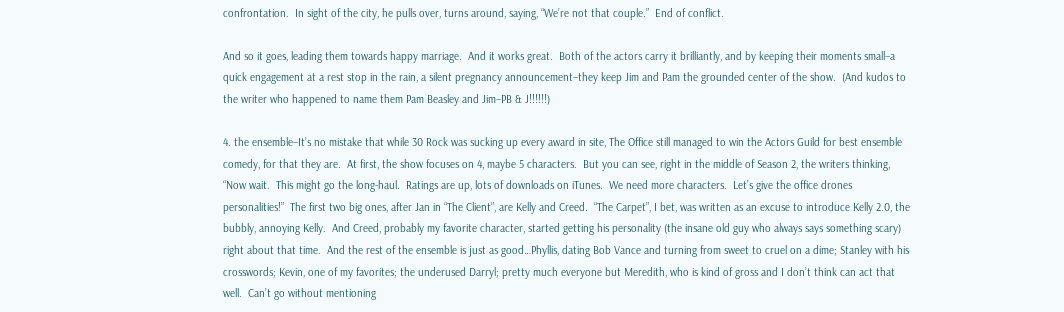confrontation.  In sight of the city, he pulls over, turns around, saying, “We’re not that couple.”  End of conflict.

And so it goes, leading them towards happy marriage.  And it works great.  Both of the actors carry it brilliantly, and by keeping their moments small–a quick engagement at a rest stop in the rain, a silent pregnancy announcement–they keep Jim and Pam the grounded center of the show.  (And kudos to the writer who happened to name them Pam Beasley and Jim–PB & J!!!!!!)

4. the ensemble–It’s no mistake that while 30 Rock was sucking up every award in site, The Office still managed to win the Actors Guild for best ensemble comedy, for that they are.  At first, the show focuses on 4, maybe 5 characters.  But you can see, right in the middle of Season 2, the writers thinking, “Now wait.  This might go the long-haul.  Ratings are up, lots of downloads on iTunes.  We need more characters.  Let’s give the office drones personalities!”  The first two big ones, after Jan in “The Client”, are Kelly and Creed.  “The Carpet”, I bet, was written as an excuse to introduce Kelly 2.0, the bubbly, annoying Kelly.  And Creed, probably my favorite character, started getting his personality (the insane old guy who always says something scary) right about that time.  And the rest of the ensemble is just as good…Phyllis, dating Bob Vance and turning from sweet to cruel on a dime; Stanley with his crosswords; Kevin, one of my favorites; the underused Darryl; pretty much everyone but Meredith, who is kind of gross and I don’t think can act that well.  Can’t go without mentioning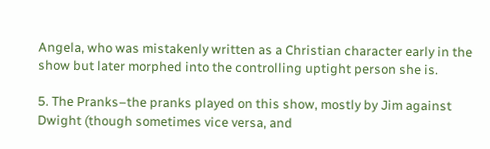Angela, who was mistakenly written as a Christian character early in the show but later morphed into the controlling uptight person she is.

5. The Pranks–the pranks played on this show, mostly by Jim against Dwight (though sometimes vice versa, and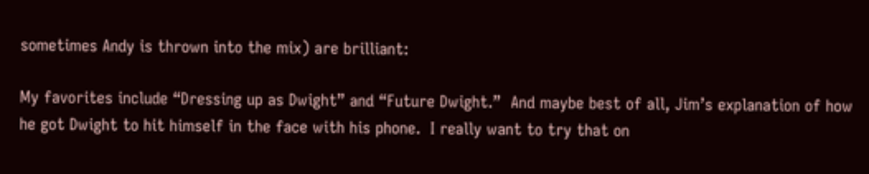sometimes Andy is thrown into the mix) are brilliant:

My favorites include “Dressing up as Dwight” and “Future Dwight.”  And maybe best of all, Jim’s explanation of how he got Dwight to hit himself in the face with his phone.  I really want to try that on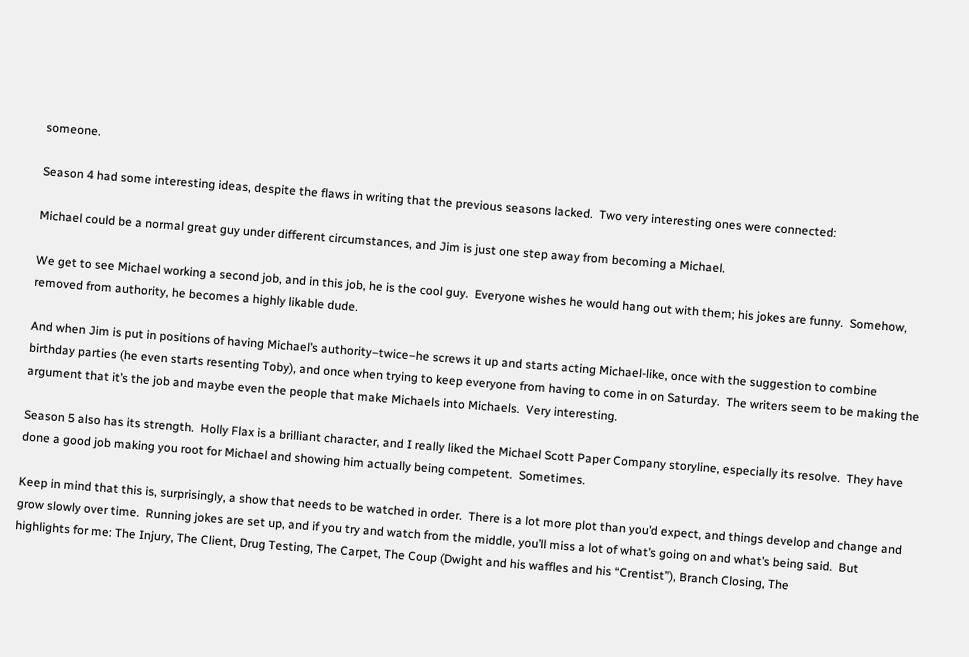someone.

Season 4 had some interesting ideas, despite the flaws in writing that the previous seasons lacked.  Two very interesting ones were connected:

Michael could be a normal great guy under different circumstances, and Jim is just one step away from becoming a Michael.

We get to see Michael working a second job, and in this job, he is the cool guy.  Everyone wishes he would hang out with them; his jokes are funny.  Somehow, removed from authority, he becomes a highly likable dude.

And when Jim is put in positions of having Michael’s authority–twice–he screws it up and starts acting Michael-like, once with the suggestion to combine birthday parties (he even starts resenting Toby), and once when trying to keep everyone from having to come in on Saturday.  The writers seem to be making the argument that it’s the job and maybe even the people that make Michaels into Michaels.  Very interesting.

Season 5 also has its strength.  Holly Flax is a brilliant character, and I really liked the Michael Scott Paper Company storyline, especially its resolve.  They have done a good job making you root for Michael and showing him actually being competent.  Sometimes.

Keep in mind that this is, surprisingly, a show that needs to be watched in order.  There is a lot more plot than you’d expect, and things develop and change and grow slowly over time.  Running jokes are set up, and if you try and watch from the middle, you’ll miss a lot of what’s going on and what’s being said.  But highlights for me: The Injury, The Client, Drug Testing, The Carpet, The Coup (Dwight and his waffles and his “Crentist”), Branch Closing, The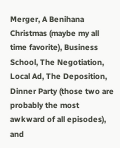Merger, A Benihana Christmas (maybe my all time favorite), Business School, The Negotiation, Local Ad, The Deposition, Dinner Party (those two are probably the most awkward of all episodes), and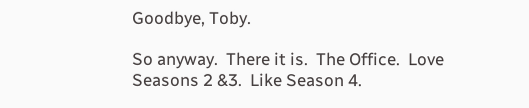Goodbye, Toby.

So anyway.  There it is.  The Office.  Love Seasons 2 &3.  Like Season 4.